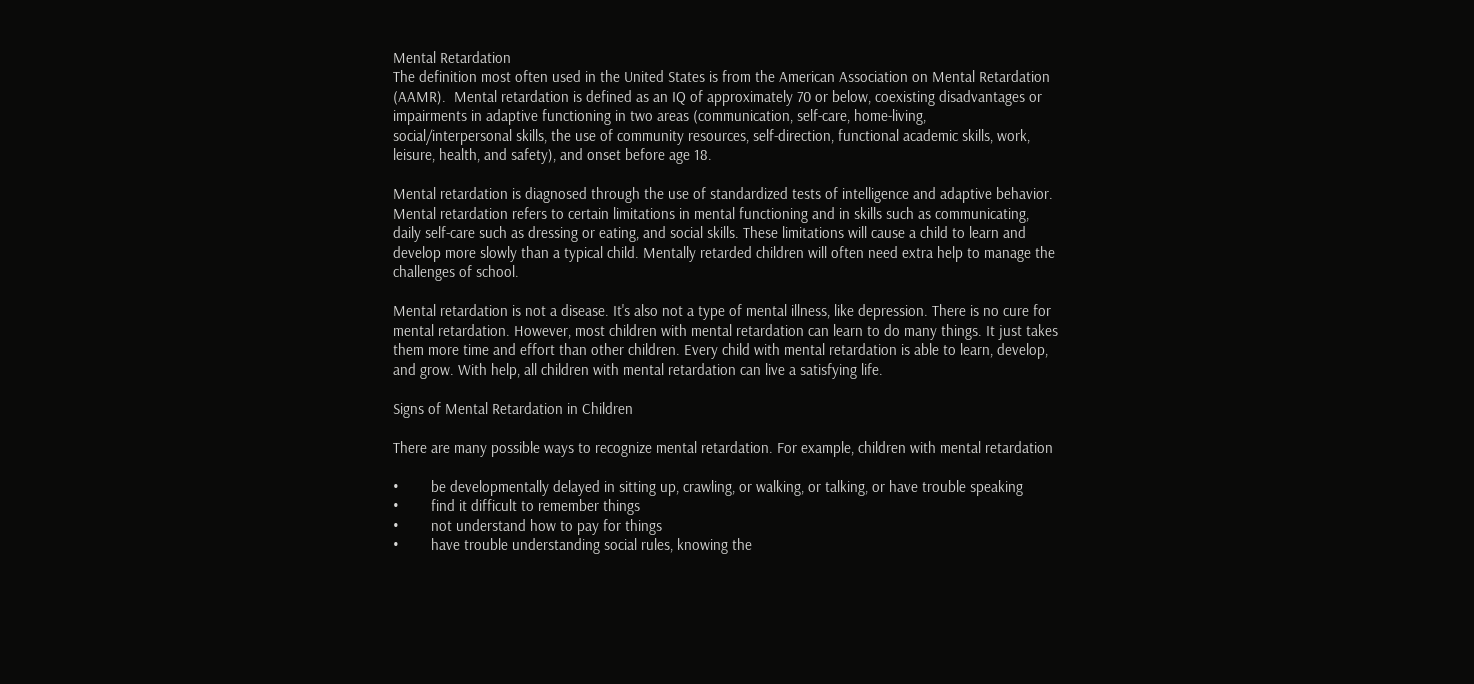Mental Retardation
The definition most often used in the United States is from the American Association on Mental Retardation
(AAMR).  Mental retardation is defined as an IQ of approximately 70 or below, coexisting disadvantages or
impairments in adaptive functioning in two areas (communication, self-care, home-living,
social/interpersonal skills, the use of community resources, self-direction, functional academic skills, work,
leisure, health, and safety), and onset before age 18.

Mental retardation is diagnosed through the use of standardized tests of intelligence and adaptive behavior.
Mental retardation refers to certain limitations in mental functioning and in skills such as communicating,
daily self-care such as dressing or eating, and social skills. These limitations will cause a child to learn and
develop more slowly than a typical child. Mentally retarded children will often need extra help to manage the
challenges of school.

Mental retardation is not a disease. It's also not a type of mental illness, like depression. There is no cure for
mental retardation. However, most children with mental retardation can learn to do many things. It just takes
them more time and effort than other children. Every child with mental retardation is able to learn, develop,
and grow. With help, all children with mental retardation can live a satisfying life.

Signs of Mental Retardation in Children

There are many possible ways to recognize mental retardation. For example, children with mental retardation

•        be developmentally delayed in sitting up, crawling, or walking, or talking, or have trouble speaking
•        find it difficult to remember things
•        not understand how to pay for things
•        have trouble understanding social rules, knowing the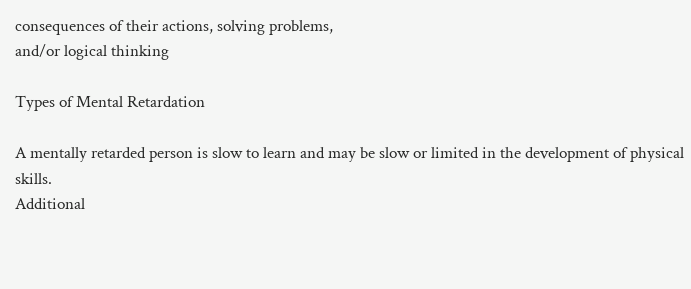consequences of their actions, solving problems,
and/or logical thinking

Types of Mental Retardation

A mentally retarded person is slow to learn and may be slow or limited in the development of physical skills.
Additional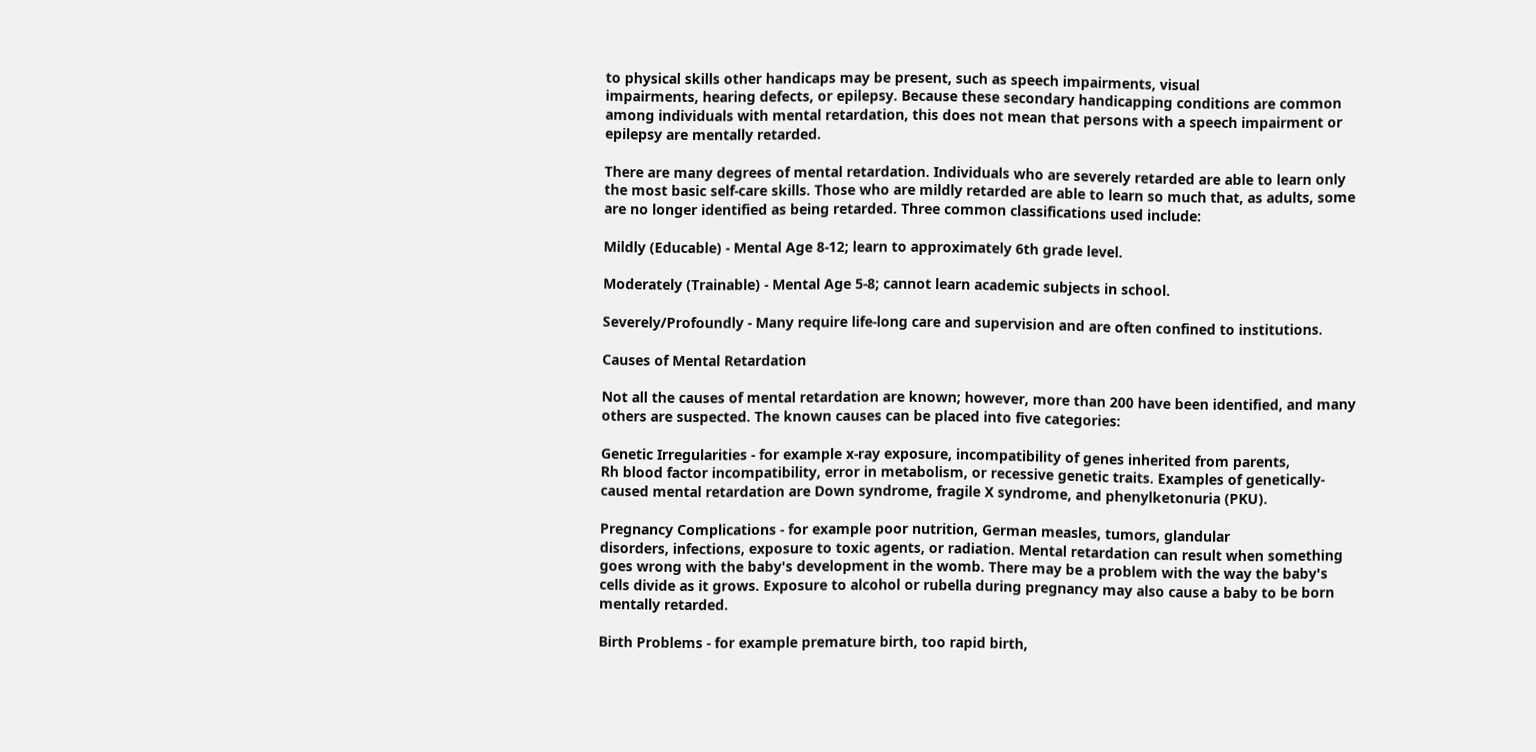to physical skills other handicaps may be present, such as speech impairments, visual
impairments, hearing defects, or epilepsy. Because these secondary handicapping conditions are common
among individuals with mental retardation, this does not mean that persons with a speech impairment or
epilepsy are mentally retarded.

There are many degrees of mental retardation. Individuals who are severely retarded are able to learn only
the most basic self-care skills. Those who are mildly retarded are able to learn so much that, as adults, some
are no longer identified as being retarded. Three common classifications used include:

Mildly (Educable) - Mental Age 8-12; learn to approximately 6th grade level.

Moderately (Trainable) - Mental Age 5-8; cannot learn academic subjects in school.

Severely/Profoundly - Many require life-long care and supervision and are often confined to institutions.

Causes of Mental Retardation

Not all the causes of mental retardation are known; however, more than 200 have been identified, and many
others are suspected. The known causes can be placed into five categories:

Genetic Irregularities - for example x-ray exposure, incompatibility of genes inherited from parents,
Rh blood factor incompatibility, error in metabolism, or recessive genetic traits. Examples of genetically-
caused mental retardation are Down syndrome, fragile X syndrome, and phenylketonuria (PKU).

Pregnancy Complications - for example poor nutrition, German measles, tumors, glandular
disorders, infections, exposure to toxic agents, or radiation. Mental retardation can result when something
goes wrong with the baby's development in the womb. There may be a problem with the way the baby's
cells divide as it grows. Exposure to alcohol or rubella during pregnancy may also cause a baby to be born
mentally retarded.

Birth Problems - for example premature birth, too rapid birth,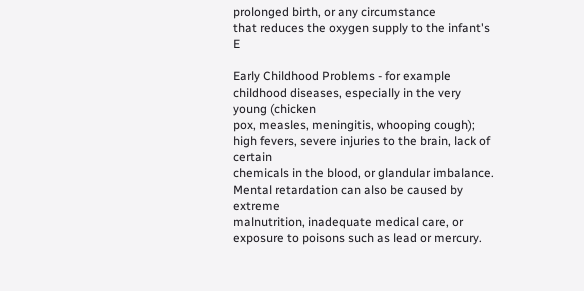prolonged birth, or any circumstance
that reduces the oxygen supply to the infant's E

Early Childhood Problems - for example childhood diseases, especially in the very young (chicken
pox, measles, meningitis, whooping cough); high fevers, severe injuries to the brain, lack of certain
chemicals in the blood, or glandular imbalance. Mental retardation can also be caused by extreme
malnutrition, inadequate medical care, or exposure to poisons such as lead or mercury.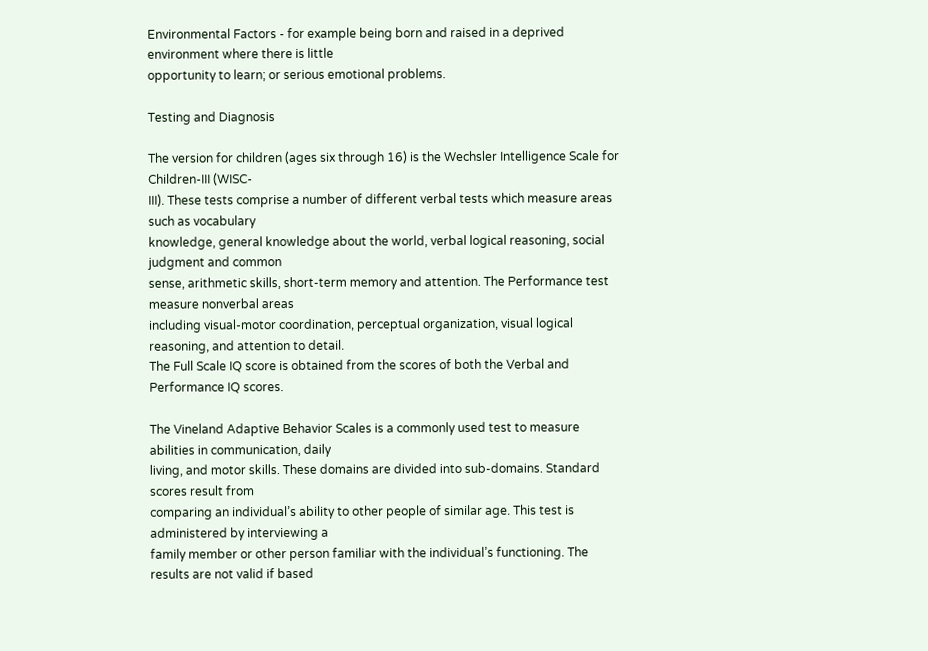Environmental Factors - for example being born and raised in a deprived environment where there is little
opportunity to learn; or serious emotional problems.

Testing and Diagnosis

The version for children (ages six through 16) is the Wechsler Intelligence Scale for Children-III (WISC-
III). These tests comprise a number of different verbal tests which measure areas such as vocabulary
knowledge, general knowledge about the world, verbal logical reasoning, social judgment and common
sense, arithmetic skills, short-term memory and attention. The Performance test measure nonverbal areas
including visual-motor coordination, perceptual organization, visual logical reasoning, and attention to detail.
The Full Scale IQ score is obtained from the scores of both the Verbal and Performance IQ scores.

The Vineland Adaptive Behavior Scales is a commonly used test to measure abilities in communication, daily
living, and motor skills. These domains are divided into sub-domains. Standard scores result from
comparing an individual’s ability to other people of similar age. This test is administered by interviewing a
family member or other person familiar with the individual’s functioning. The results are not valid if based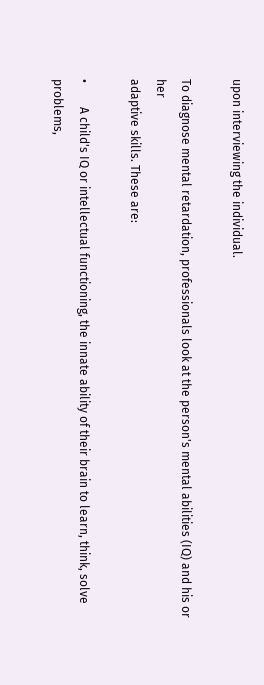upon interviewing the individual.

To diagnose mental retardation, professionals look at the person's mental abilities (IQ) and his or her
adaptive skills. These are:

•        A child's IQ or intellectual functioning, the innate ability of their brain to learn, think, solve problems,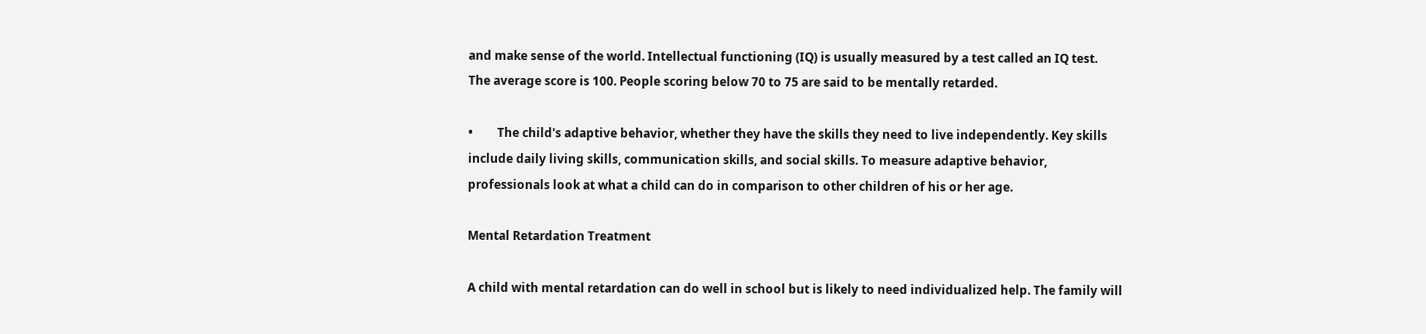and make sense of the world. Intellectual functioning (IQ) is usually measured by a test called an IQ test.
The average score is 100. People scoring below 70 to 75 are said to be mentally retarded.

•        The child's adaptive behavior, whether they have the skills they need to live independently. Key skills
include daily living skills, communication skills, and social skills. To measure adaptive behavior,
professionals look at what a child can do in comparison to other children of his or her age.

Mental Retardation Treatment

A child with mental retardation can do well in school but is likely to need individualized help. The family will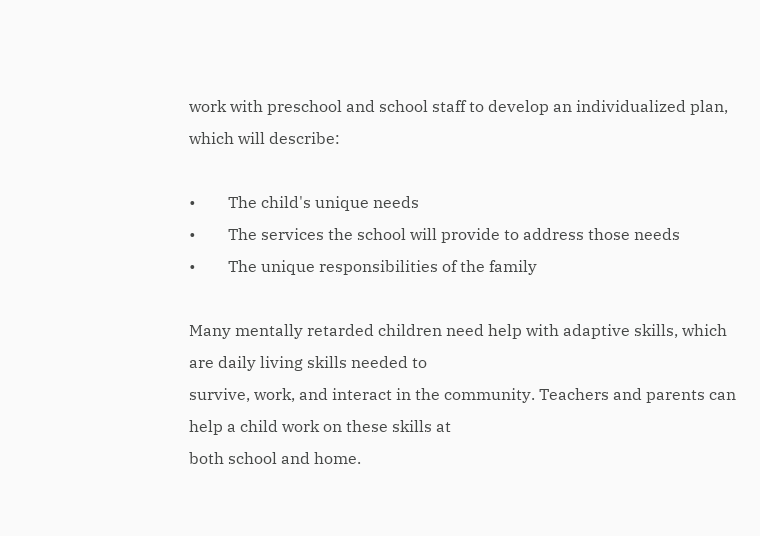work with preschool and school staff to develop an individualized plan, which will describe:

•        The child's unique needs
•        The services the school will provide to address those needs
•        The unique responsibilities of the family

Many mentally retarded children need help with adaptive skills, which are daily living skills needed to
survive, work, and interact in the community. Teachers and parents can help a child work on these skills at
both school and home.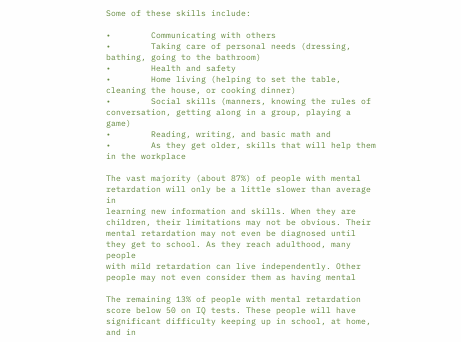Some of these skills include:

•        Communicating with others
•        Taking care of personal needs (dressing, bathing, going to the bathroom)
•        Health and safety
•        Home living (helping to set the table, cleaning the house, or cooking dinner)
•        Social skills (manners, knowing the rules of conversation, getting along in a group, playing a game)
•        Reading, writing, and basic math and
•        As they get older, skills that will help them in the workplace

The vast majority (about 87%) of people with mental retardation will only be a little slower than average in
learning new information and skills. When they are children, their limitations may not be obvious. Their
mental retardation may not even be diagnosed until they get to school. As they reach adulthood, many people
with mild retardation can live independently. Other people may not even consider them as having mental

The remaining 13% of people with mental retardation score below 50 on IQ tests. These people will have
significant difficulty keeping up in school, at home, and in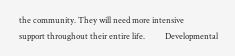the community. They will need more intensive
support throughout their entire life.          Developmental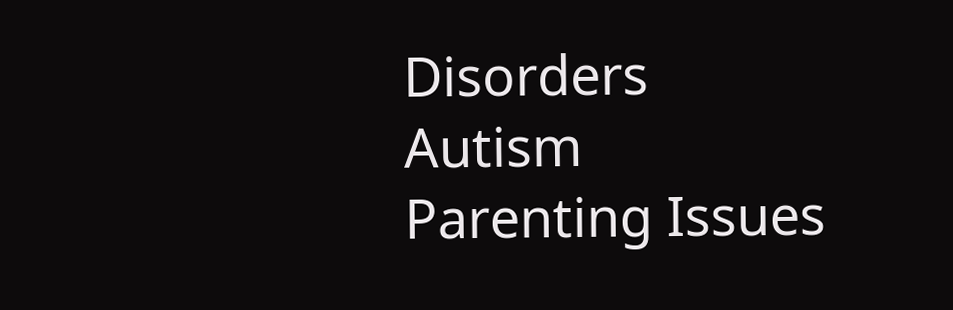Disorders          Autism          Parenting Issues